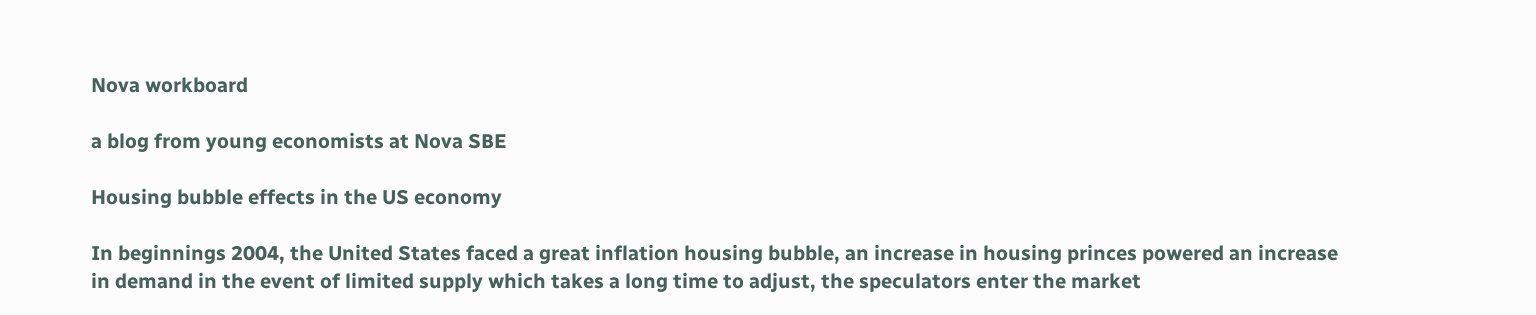Nova workboard

a blog from young economists at Nova SBE

Housing bubble effects in the US economy

In beginnings 2004, the United States faced a great inflation housing bubble, an increase in housing princes powered an increase in demand in the event of limited supply which takes a long time to adjust, the speculators enter the market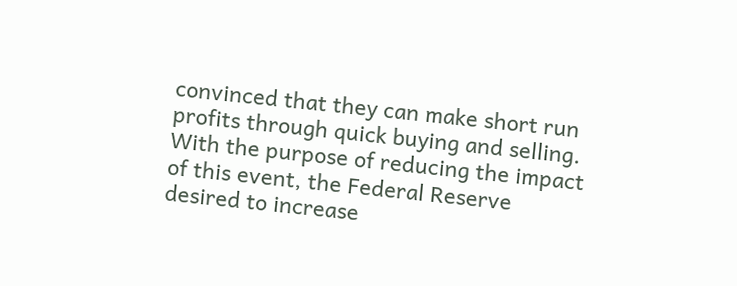convinced that they can make short run profits through quick buying and selling. With the purpose of reducing the impact of this event, the Federal Reserve desired to increase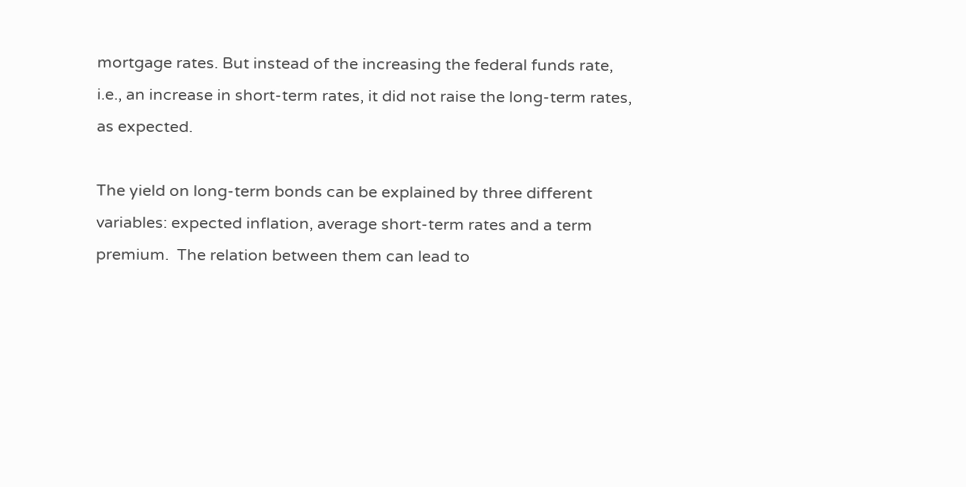mortgage rates. But instead of the increasing the federal funds rate, i.e., an increase in short-term rates, it did not raise the long-term rates, as expected.

The yield on long-term bonds can be explained by three different variables: expected inflation, average short-term rates and a term premium.  The relation between them can lead to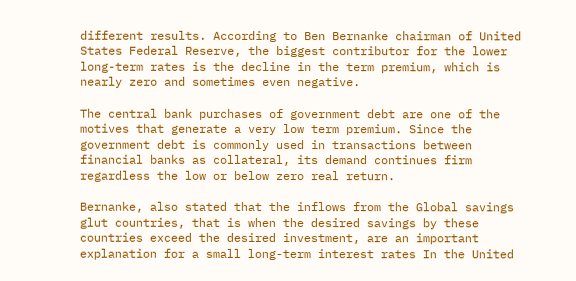different results. According to Ben Bernanke chairman of United States Federal Reserve, the biggest contributor for the lower long-term rates is the decline in the term premium, which is nearly zero and sometimes even negative.

The central bank purchases of government debt are one of the motives that generate a very low term premium. Since the government debt is commonly used in transactions between financial banks as collateral, its demand continues firm regardless the low or below zero real return.

Bernanke, also stated that the inflows from the Global savings glut countries, that is when the desired savings by these countries exceed the desired investment, are an important explanation for a small long-term interest rates In the United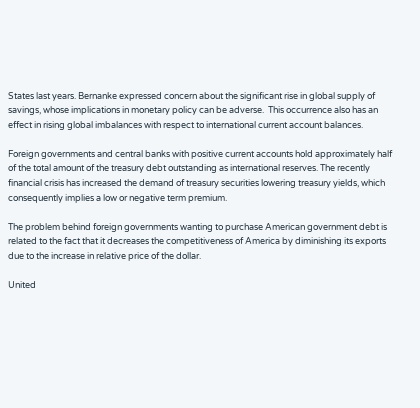States last years. Bernanke expressed concern about the significant rise in global supply of savings, whose implications in monetary policy can be adverse.  This occurrence also has an effect in rising global imbalances with respect to international current account balances.

Foreign governments and central banks with positive current accounts hold approximately half of the total amount of the treasury debt outstanding as international reserves. The recently financial crisis has increased the demand of treasury securities lowering treasury yields, which consequently implies a low or negative term premium.

The problem behind foreign governments wanting to purchase American government debt is related to the fact that it decreases the competitiveness of America by diminishing its exports due to the increase in relative price of the dollar.

United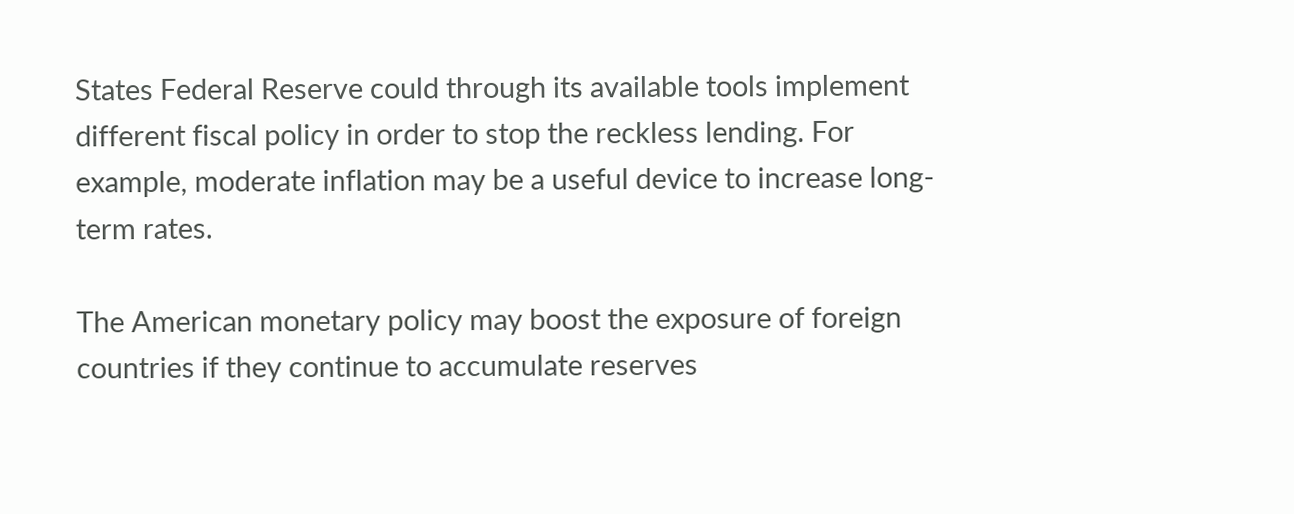States Federal Reserve could through its available tools implement different fiscal policy in order to stop the reckless lending. For example, moderate inflation may be a useful device to increase long-term rates.

The American monetary policy may boost the exposure of foreign countries if they continue to accumulate reserves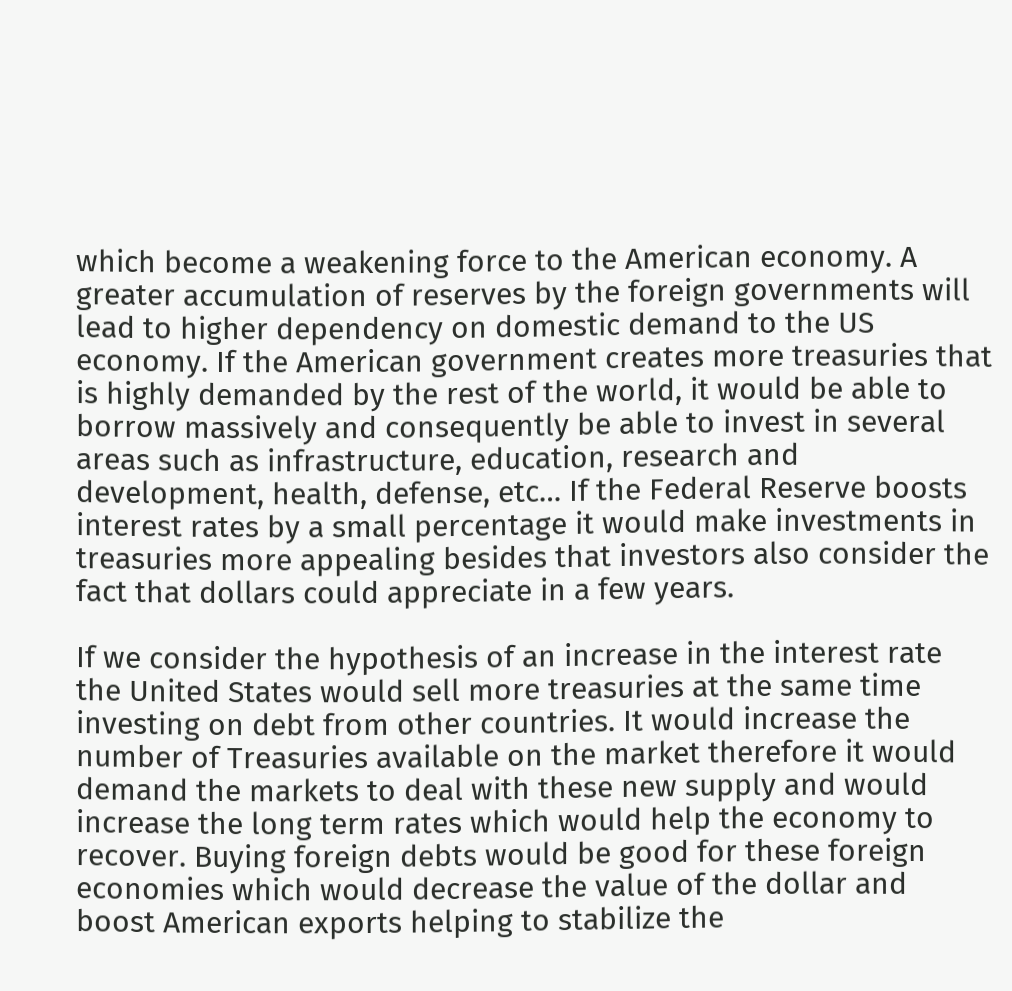which become a weakening force to the American economy. A greater accumulation of reserves by the foreign governments will lead to higher dependency on domestic demand to the US economy. If the American government creates more treasuries that is highly demanded by the rest of the world, it would be able to borrow massively and consequently be able to invest in several areas such as infrastructure, education, research and development, health, defense, etc… If the Federal Reserve boosts interest rates by a small percentage it would make investments in treasuries more appealing besides that investors also consider the fact that dollars could appreciate in a few years.

If we consider the hypothesis of an increase in the interest rate the United States would sell more treasuries at the same time investing on debt from other countries. It would increase the number of Treasuries available on the market therefore it would demand the markets to deal with these new supply and would increase the long term rates which would help the economy to recover. Buying foreign debts would be good for these foreign economies which would decrease the value of the dollar and boost American exports helping to stabilize the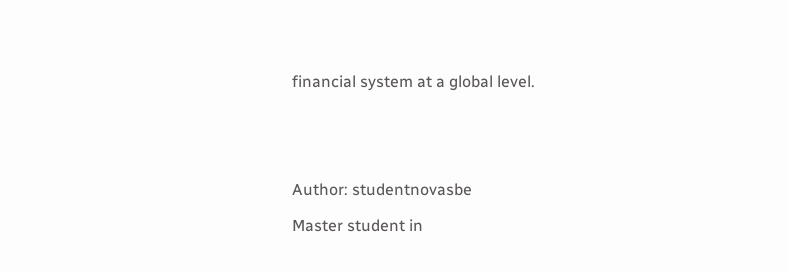financial system at a global level.





Author: studentnovasbe

Master student in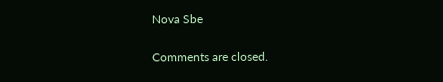Nova Sbe

Comments are closed.